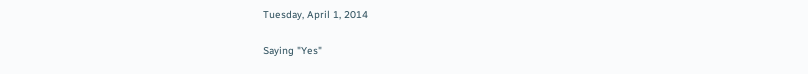Tuesday, April 1, 2014

Saying "Yes"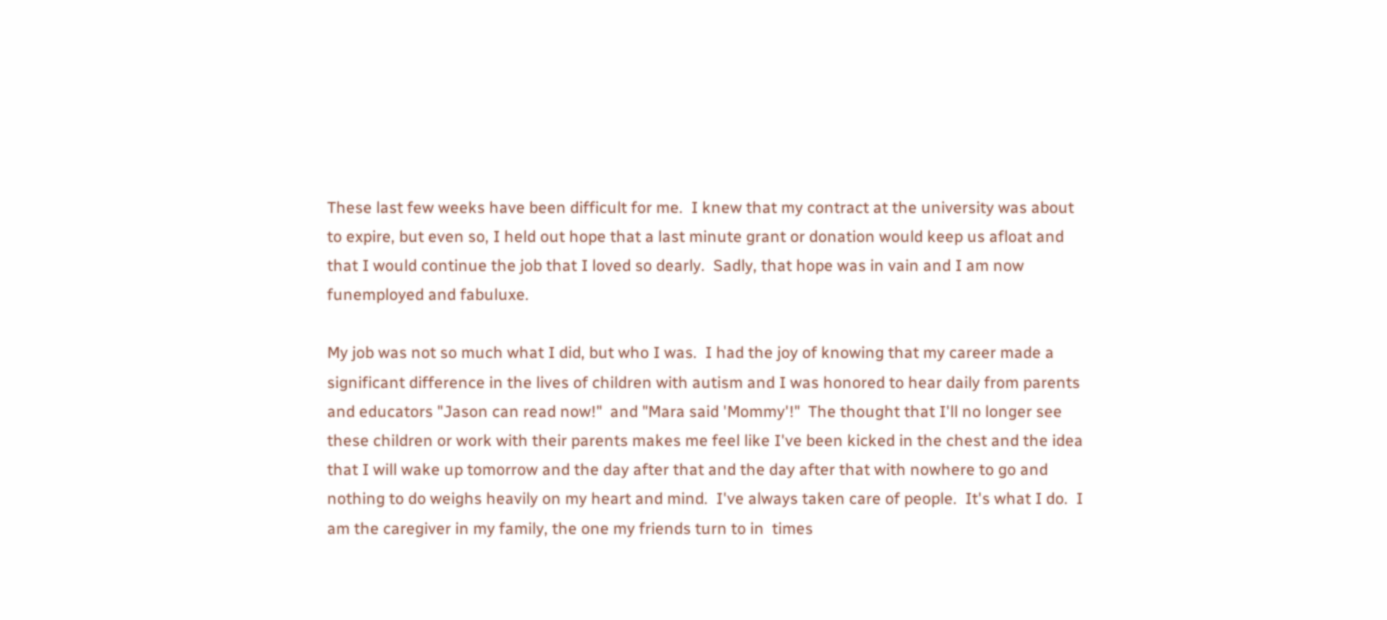These last few weeks have been difficult for me.  I knew that my contract at the university was about to expire, but even so, I held out hope that a last minute grant or donation would keep us afloat and that I would continue the job that I loved so dearly.  Sadly, that hope was in vain and I am now funemployed and fabuluxe.

My job was not so much what I did, but who I was.  I had the joy of knowing that my career made a significant difference in the lives of children with autism and I was honored to hear daily from parents and educators "Jason can read now!"  and "Mara said 'Mommy'!"  The thought that I'll no longer see these children or work with their parents makes me feel like I've been kicked in the chest and the idea that I will wake up tomorrow and the day after that and the day after that with nowhere to go and nothing to do weighs heavily on my heart and mind.  I've always taken care of people.  It's what I do.  I am the caregiver in my family, the one my friends turn to in  times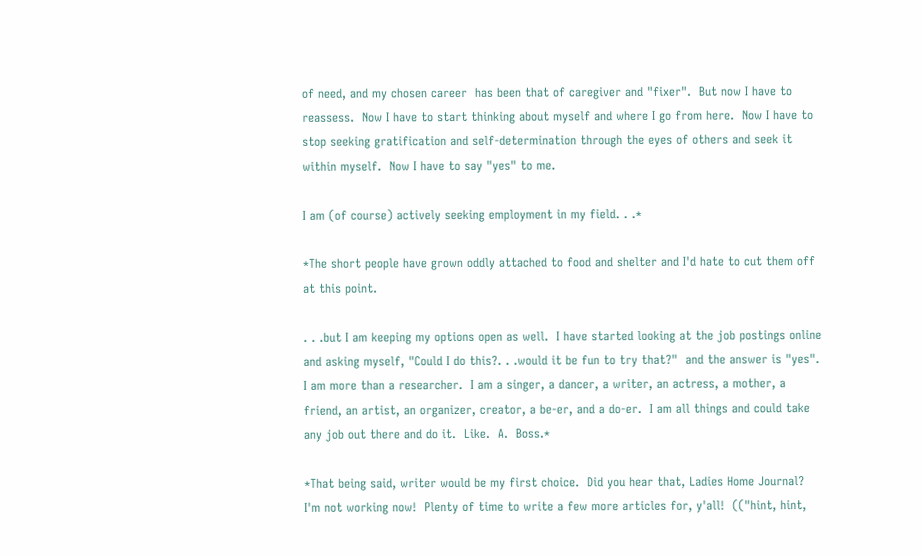of need, and my chosen career  has been that of caregiver and "fixer".  But now I have to reassess.  Now I have to start thinking about myself and where I go from here.  Now I have to stop seeking gratification and self-determination through the eyes of others and seek it within myself.  Now I have to say "yes" to me.

I am (of course) actively seeking employment in my field. . .*

*The short people have grown oddly attached to food and shelter and I'd hate to cut them off at this point.

. . .but I am keeping my options open as well.  I have started looking at the job postings online and asking myself, "Could I do this?. . .would it be fun to try that?"  and the answer is "yes".  I am more than a researcher.  I am a singer, a dancer, a writer, an actress, a mother, a friend, an artist, an organizer, creator, a be-er, and a do-er.  I am all things and could take any job out there and do it.  Like.  A.  Boss.*

*That being said, writer would be my first choice.  Did you hear that, Ladies Home Journal?  I'm not working now!  Plenty of time to write a few more articles for, y'all!  (("hint, hint,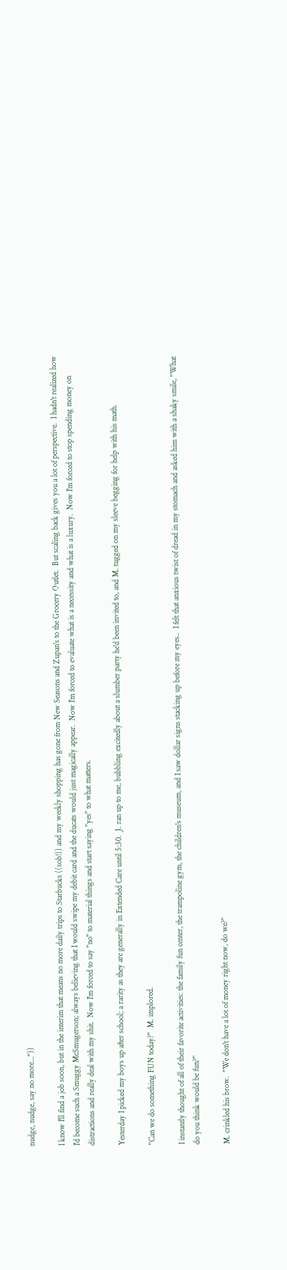nudge, nudge, say no more..."))

I know I'll find a job soon, but in the interim that means no more daily trips to Starbucks ((sob!)) and my weekly shopping has gone from New Seasons and Zupan's to the Grocery Outlet.  But scaling back gives you a lot of perspective.  I hadn't realized how I'd become such a Smuggy McSmugerson; always believing that I would swipe my debit card and the ducats would just magically appear.  Now I'm forced to evaluate what is a necessity and what is a luxury.  Now I'm forced to stop spending money on distractions and really deal with my shit.  Now I'm forced to say "no" to material things and start saying "yes" to what matters.

Yesterday I picked my boys up after school; a rarity as they are generally in Extended Care until 5:30.  J. ran up to me, bubbling excitedly about a slumber party he'd been invited to, and M. tugged on my sleeve begging for help with his math.

"Can we do something FUN today?"  M. implored.

I instantly thought of all of their favorite activities: the family fun center, the trampoline gym, the children's museum, and I saw dollar signs stacking up before my eyes..  I felt that anxious twist of dread in my stomach and asked him with a shaky smile, "What do you think would be fun?"

M. crinkled his brow.  "We don't have a lot of money right now, do we?"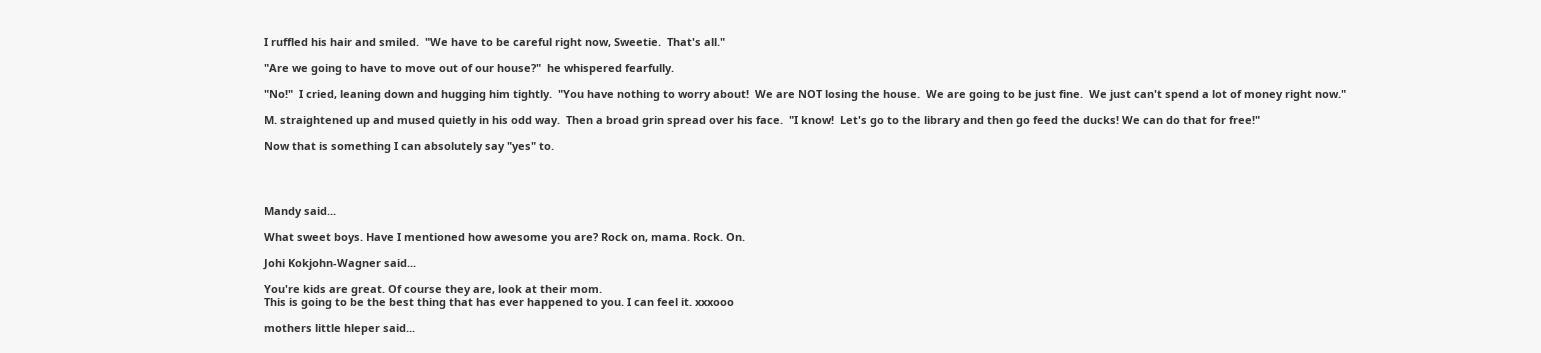I ruffled his hair and smiled.  "We have to be careful right now, Sweetie.  That's all."

"Are we going to have to move out of our house?"  he whispered fearfully.

"No!"  I cried, leaning down and hugging him tightly.  "You have nothing to worry about!  We are NOT losing the house.  We are going to be just fine.  We just can't spend a lot of money right now."

M. straightened up and mused quietly in his odd way.  Then a broad grin spread over his face.  "I know!  Let's go to the library and then go feed the ducks! We can do that for free!"

Now that is something I can absolutely say "yes" to.




Mandy said...

What sweet boys. Have I mentioned how awesome you are? Rock on, mama. Rock. On.

Johi Kokjohn-Wagner said...

You're kids are great. Of course they are, look at their mom.
This is going to be the best thing that has ever happened to you. I can feel it. xxxooo

mothers little hleper said...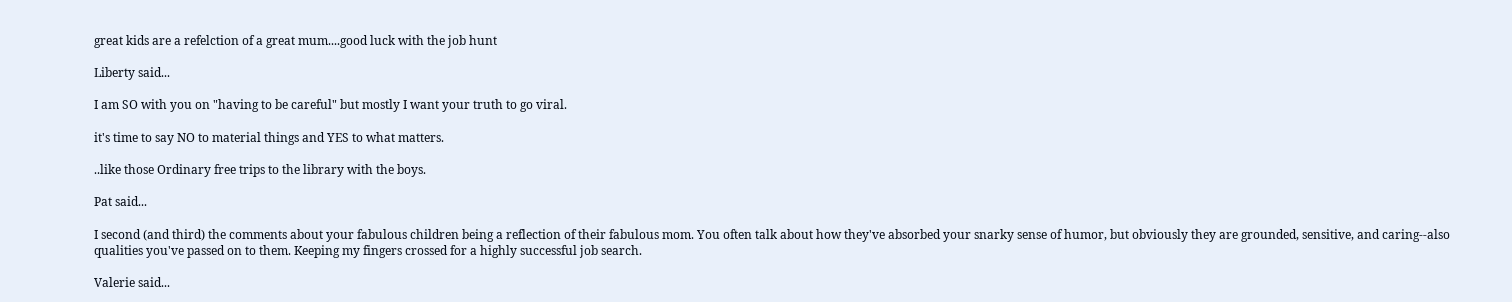great kids are a refelction of a great mum....good luck with the job hunt

Liberty said...

I am SO with you on "having to be careful" but mostly I want your truth to go viral.

it's time to say NO to material things and YES to what matters.

..like those Ordinary free trips to the library with the boys.

Pat said...

I second (and third) the comments about your fabulous children being a reflection of their fabulous mom. You often talk about how they've absorbed your snarky sense of humor, but obviously they are grounded, sensitive, and caring--also qualities you've passed on to them. Keeping my fingers crossed for a highly successful job search.

Valerie said...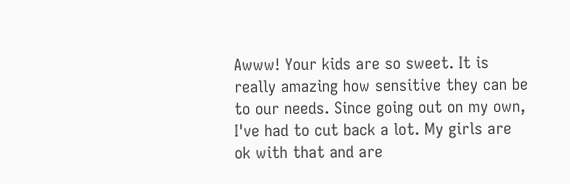Awww! Your kids are so sweet. It is really amazing how sensitive they can be to our needs. Since going out on my own, I've had to cut back a lot. My girls are ok with that and are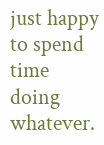just happy to spend time doing whatever.